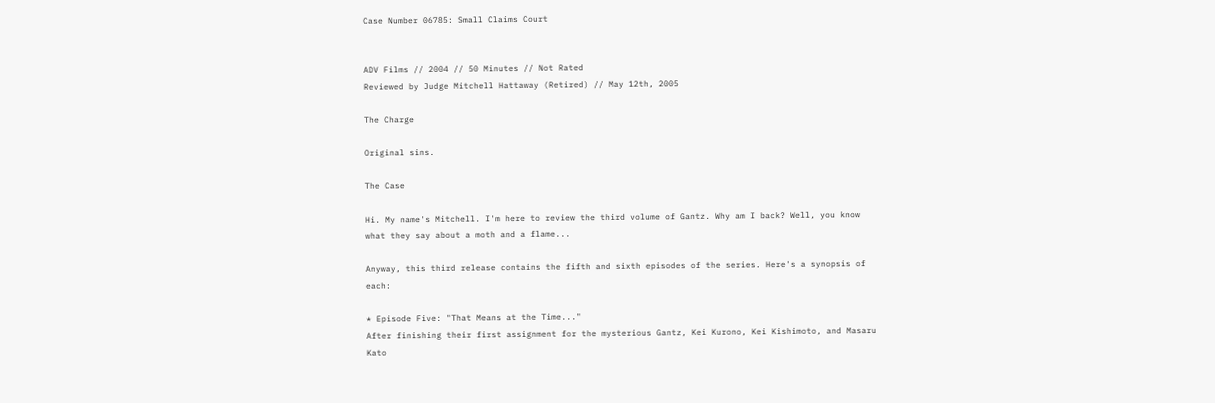Case Number 06785: Small Claims Court


ADV Films // 2004 // 50 Minutes // Not Rated
Reviewed by Judge Mitchell Hattaway (Retired) // May 12th, 2005

The Charge

Original sins.

The Case

Hi. My name's Mitchell. I'm here to review the third volume of Gantz. Why am I back? Well, you know what they say about a moth and a flame...

Anyway, this third release contains the fifth and sixth episodes of the series. Here's a synopsis of each:

* Episode Five: "That Means at the Time..."
After finishing their first assignment for the mysterious Gantz, Kei Kurono, Kei Kishimoto, and Masaru Kato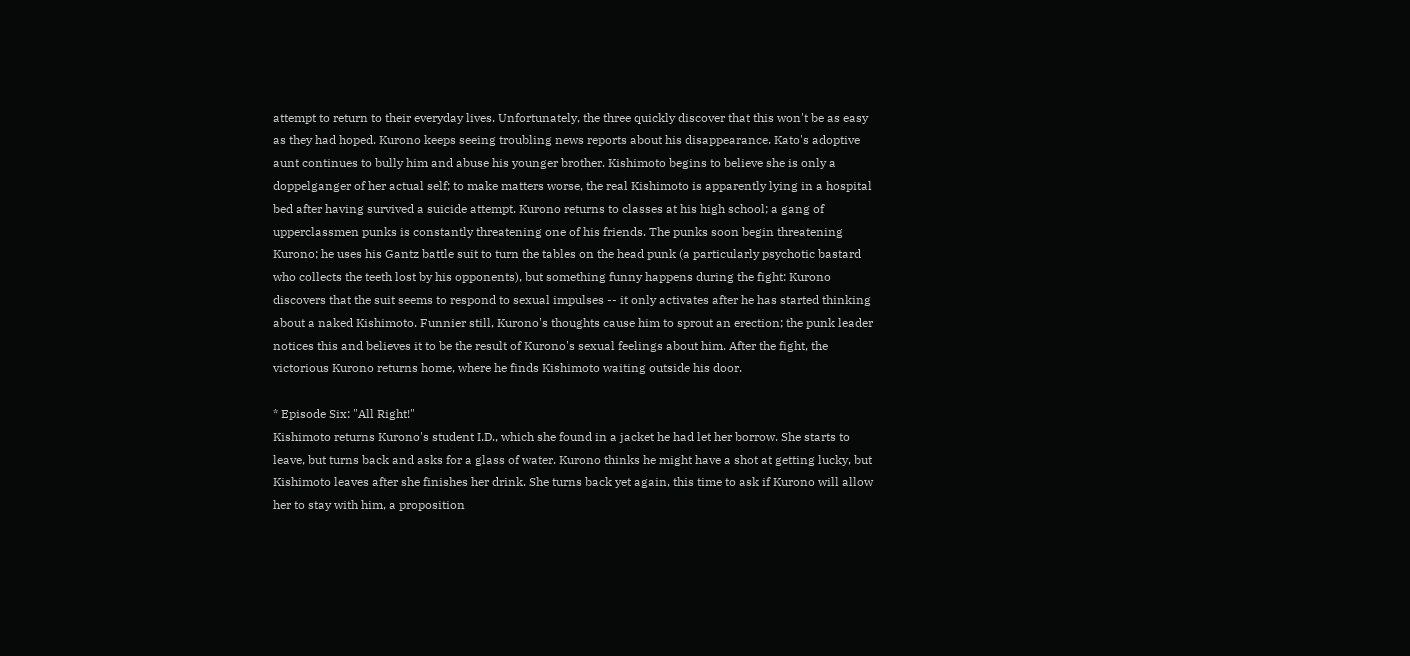attempt to return to their everyday lives. Unfortunately, the three quickly discover that this won't be as easy as they had hoped. Kurono keeps seeing troubling news reports about his disappearance. Kato's adoptive aunt continues to bully him and abuse his younger brother. Kishimoto begins to believe she is only a doppelganger of her actual self; to make matters worse, the real Kishimoto is apparently lying in a hospital bed after having survived a suicide attempt. Kurono returns to classes at his high school; a gang of upperclassmen punks is constantly threatening one of his friends. The punks soon begin threatening Kurono; he uses his Gantz battle suit to turn the tables on the head punk (a particularly psychotic bastard who collects the teeth lost by his opponents), but something funny happens during the fight: Kurono discovers that the suit seems to respond to sexual impulses -- it only activates after he has started thinking about a naked Kishimoto. Funnier still, Kurono's thoughts cause him to sprout an erection; the punk leader notices this and believes it to be the result of Kurono's sexual feelings about him. After the fight, the victorious Kurono returns home, where he finds Kishimoto waiting outside his door.

* Episode Six: "All Right!"
Kishimoto returns Kurono's student I.D., which she found in a jacket he had let her borrow. She starts to leave, but turns back and asks for a glass of water. Kurono thinks he might have a shot at getting lucky, but Kishimoto leaves after she finishes her drink. She turns back yet again, this time to ask if Kurono will allow her to stay with him, a proposition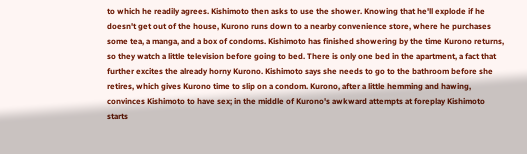to which he readily agrees. Kishimoto then asks to use the shower. Knowing that he'll explode if he doesn't get out of the house, Kurono runs down to a nearby convenience store, where he purchases some tea, a manga, and a box of condoms. Kishimoto has finished showering by the time Kurono returns, so they watch a little television before going to bed. There is only one bed in the apartment, a fact that further excites the already horny Kurono. Kishimoto says she needs to go to the bathroom before she retires, which gives Kurono time to slip on a condom. Kurono, after a little hemming and hawing, convinces Kishimoto to have sex; in the middle of Kurono's awkward attempts at foreplay Kishimoto starts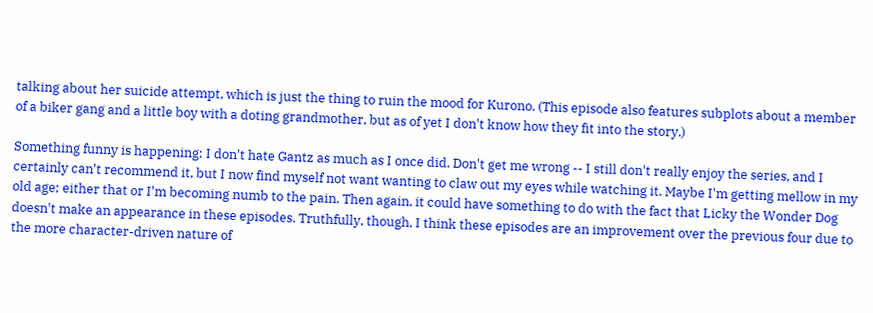talking about her suicide attempt, which is just the thing to ruin the mood for Kurono. (This episode also features subplots about a member of a biker gang and a little boy with a doting grandmother, but as of yet I don't know how they fit into the story.)

Something funny is happening: I don't hate Gantz as much as I once did. Don't get me wrong -- I still don't really enjoy the series, and I certainly can't recommend it, but I now find myself not want wanting to claw out my eyes while watching it. Maybe I'm getting mellow in my old age; either that or I'm becoming numb to the pain. Then again, it could have something to do with the fact that Licky the Wonder Dog doesn't make an appearance in these episodes. Truthfully, though, I think these episodes are an improvement over the previous four due to the more character-driven nature of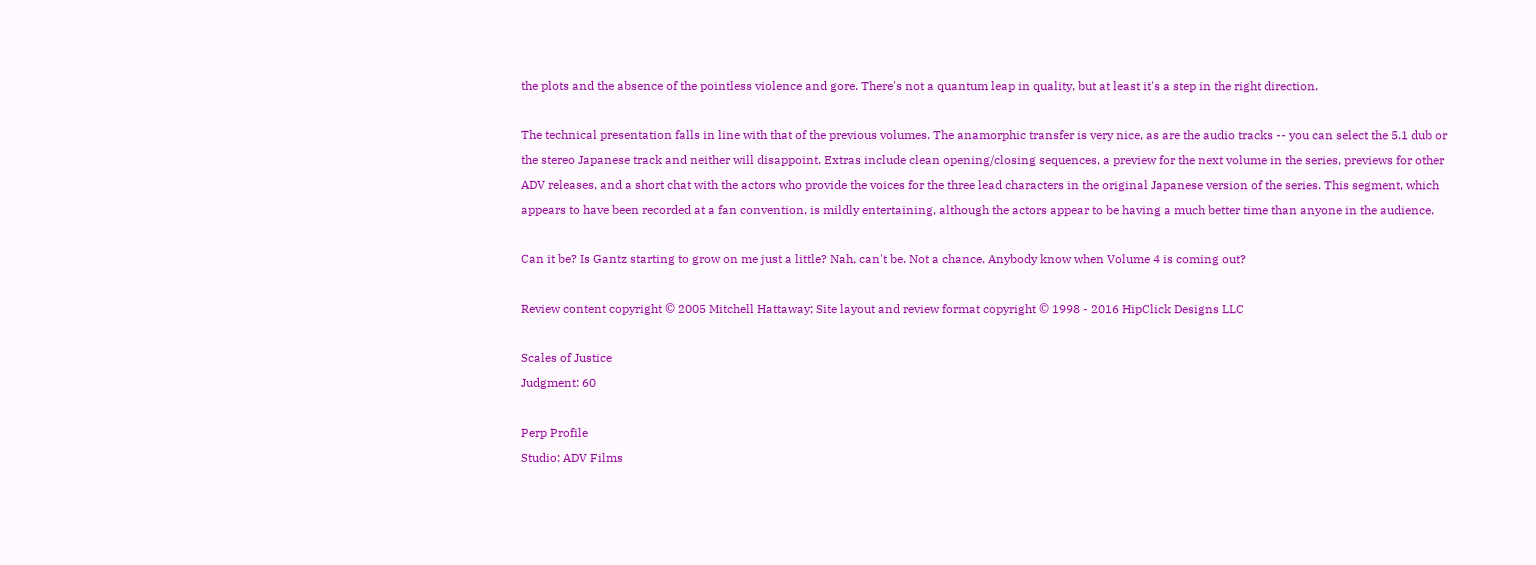the plots and the absence of the pointless violence and gore. There's not a quantum leap in quality, but at least it's a step in the right direction.

The technical presentation falls in line with that of the previous volumes. The anamorphic transfer is very nice, as are the audio tracks -- you can select the 5.1 dub or the stereo Japanese track and neither will disappoint. Extras include clean opening/closing sequences, a preview for the next volume in the series, previews for other ADV releases, and a short chat with the actors who provide the voices for the three lead characters in the original Japanese version of the series. This segment, which appears to have been recorded at a fan convention, is mildly entertaining, although the actors appear to be having a much better time than anyone in the audience.

Can it be? Is Gantz starting to grow on me just a little? Nah, can't be. Not a chance. Anybody know when Volume 4 is coming out?

Review content copyright © 2005 Mitchell Hattaway; Site layout and review format copyright © 1998 - 2016 HipClick Designs LLC

Scales of Justice
Judgment: 60

Perp Profile
Studio: ADV Films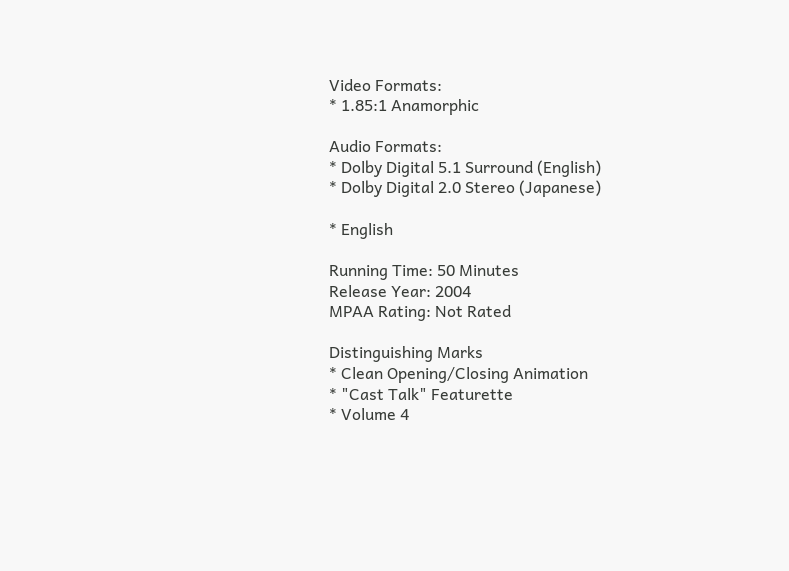Video Formats:
* 1.85:1 Anamorphic

Audio Formats:
* Dolby Digital 5.1 Surround (English)
* Dolby Digital 2.0 Stereo (Japanese)

* English

Running Time: 50 Minutes
Release Year: 2004
MPAA Rating: Not Rated

Distinguishing Marks
* Clean Opening/Closing Animation
* "Cast Talk" Featurette
* Volume 4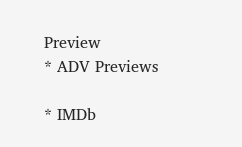Preview
* ADV Previews

* IMDb